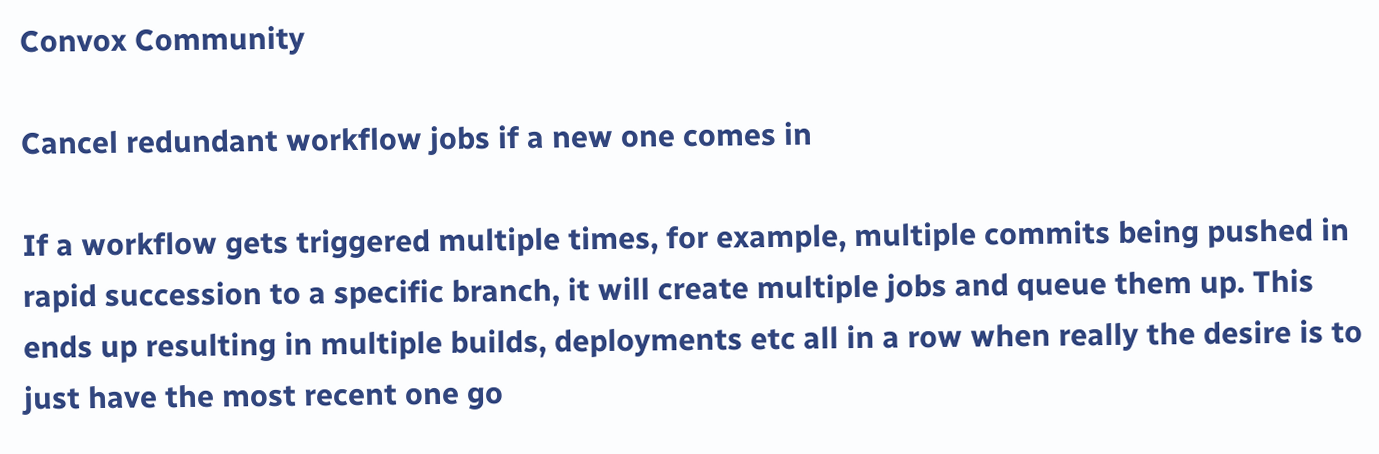Convox Community

Cancel redundant workflow jobs if a new one comes in

If a workflow gets triggered multiple times, for example, multiple commits being pushed in rapid succession to a specific branch, it will create multiple jobs and queue them up. This ends up resulting in multiple builds, deployments etc all in a row when really the desire is to just have the most recent one go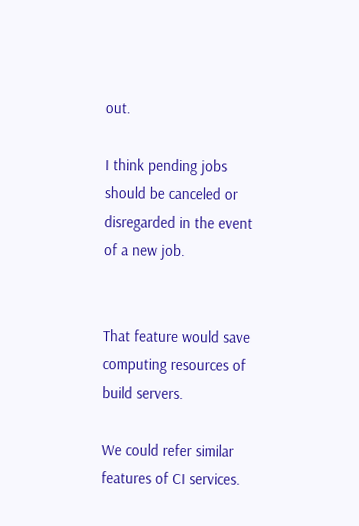out.

I think pending jobs should be canceled or disregarded in the event of a new job.


That feature would save computing resources of build servers.

We could refer similar features of CI services.